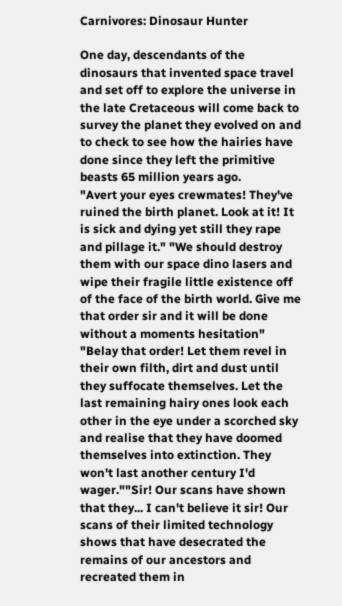Carnivores: Dinosaur Hunter

One day, descendants of the dinosaurs that invented space travel and set off to explore the universe in the late Cretaceous will come back to survey the planet they evolved on and to check to see how the hairies have done since they left the primitive beasts 65 million years ago.
"Avert your eyes crewmates! They've ruined the birth planet. Look at it! It is sick and dying yet still they rape and pillage it." "We should destroy them with our space dino lasers and wipe their fragile little existence off of the face of the birth world. Give me that order sir and it will be done without a moments hesitation" "Belay that order! Let them revel in their own filth, dirt and dust until they suffocate themselves. Let the last remaining hairy ones look each other in the eye under a scorched sky and realise that they have doomed themselves into extinction. They won't last another century I'd wager.""Sir! Our scans have shown that they... I can't believe it sir! Our scans of their limited technology shows that have desecrated the remains of our ancestors and recreated them in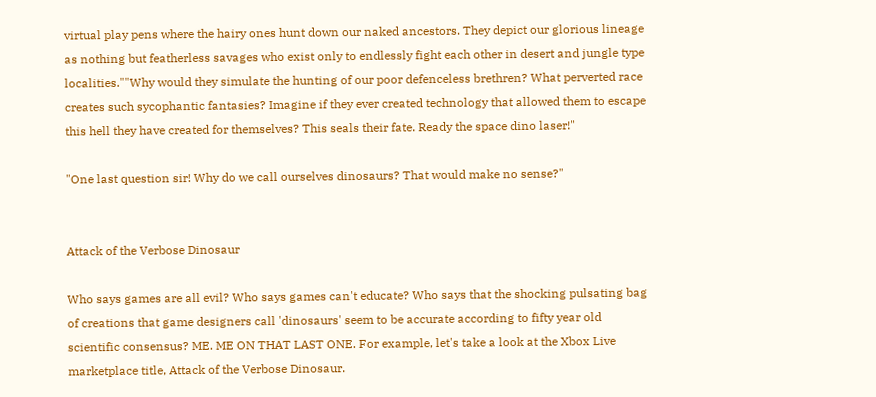virtual play pens where the hairy ones hunt down our naked ancestors. They depict our glorious lineage as nothing but featherless savages who exist only to endlessly fight each other in desert and jungle type localities.""Why would they simulate the hunting of our poor defenceless brethren? What perverted race creates such sycophantic fantasies? Imagine if they ever created technology that allowed them to escape this hell they have created for themselves? This seals their fate. Ready the space dino laser!"

"One last question sir! Why do we call ourselves dinosaurs? That would make no sense?"


Attack of the Verbose Dinosaur

Who says games are all evil? Who says games can't educate? Who says that the shocking pulsating bag of creations that game designers call 'dinosaurs' seem to be accurate according to fifty year old scientific consensus? ME. ME ON THAT LAST ONE. For example, let's take a look at the Xbox Live marketplace title, Attack of the Verbose Dinosaur.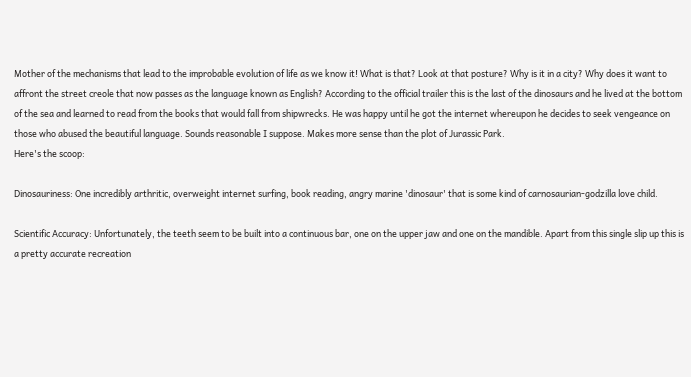Mother of the mechanisms that lead to the improbable evolution of life as we know it! What is that? Look at that posture? Why is it in a city? Why does it want to affront the street creole that now passes as the language known as English? According to the official trailer this is the last of the dinosaurs and he lived at the bottom of the sea and learned to read from the books that would fall from shipwrecks. He was happy until he got the internet whereupon he decides to seek vengeance on those who abused the beautiful language. Sounds reasonable I suppose. Makes more sense than the plot of Jurassic Park.
Here's the scoop:

Dinosauriness: One incredibly arthritic, overweight internet surfing, book reading, angry marine 'dinosaur' that is some kind of carnosaurian-godzilla love child.

Scientific Accuracy: Unfortunately, the teeth seem to be built into a continuous bar, one on the upper jaw and one on the mandible. Apart from this single slip up this is a pretty accurate recreation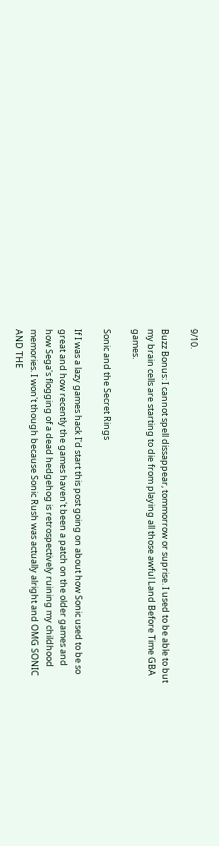9/10.

Buzz Bonus: I cannot spell dissappear, tommorrow or suprise. I used to be able to but my brain cells are starting to die from playing all those awful Land Before Time GBA games.

Sonic and the Secret Rings

If I was a lazy games hack I'd start this post going on about how Sonic used to be so great and how recently the games haven't been a patch on the older games and how Sega's flogging of a dead hedgehog is retrospectively ruining my childhood memories. I won't though because Sonic Rush was actually alright and OMG SONIC AND THE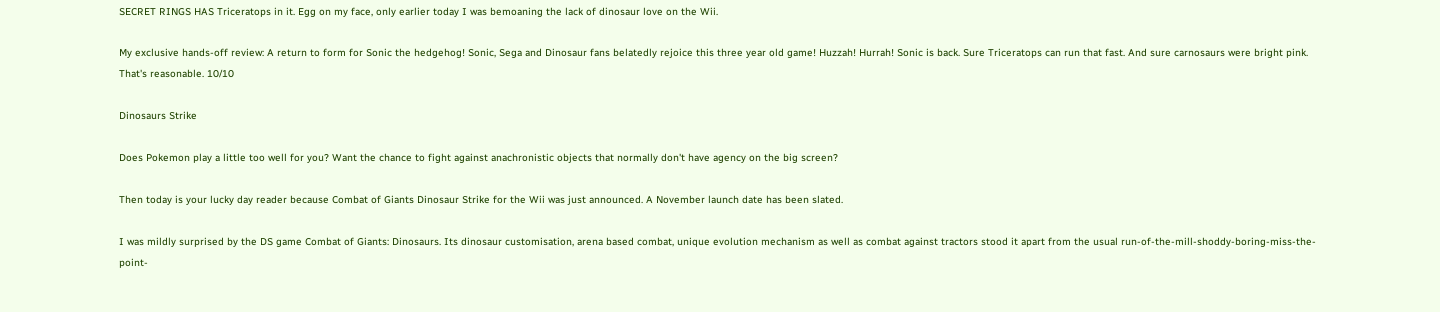SECRET RINGS HAS Triceratops in it. Egg on my face, only earlier today I was bemoaning the lack of dinosaur love on the Wii.

My exclusive hands-off review: A return to form for Sonic the hedgehog! Sonic, Sega and Dinosaur fans belatedly rejoice this three year old game! Huzzah! Hurrah! Sonic is back. Sure Triceratops can run that fast. And sure carnosaurs were bright pink. That's reasonable. 10/10

Dinosaurs Strike

Does Pokemon play a little too well for you? Want the chance to fight against anachronistic objects that normally don't have agency on the big screen?

Then today is your lucky day reader because Combat of Giants Dinosaur Strike for the Wii was just announced. A November launch date has been slated.

I was mildly surprised by the DS game Combat of Giants: Dinosaurs. Its dinosaur customisation, arena based combat, unique evolution mechanism as well as combat against tractors stood it apart from the usual run-of-the-mill-shoddy-boring-miss-the-point-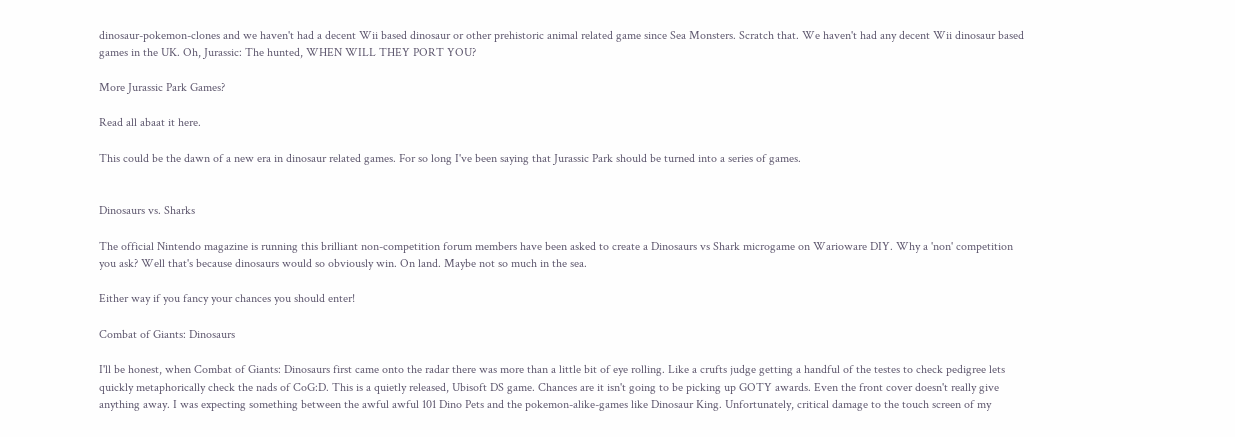dinosaur-pokemon-clones and we haven't had a decent Wii based dinosaur or other prehistoric animal related game since Sea Monsters. Scratch that. We haven't had any decent Wii dinosaur based games in the UK. Oh, Jurassic: The hunted, WHEN WILL THEY PORT YOU?

More Jurassic Park Games?

Read all abaat it here.

This could be the dawn of a new era in dinosaur related games. For so long I've been saying that Jurassic Park should be turned into a series of games.


Dinosaurs vs. Sharks

The official Nintendo magazine is running this brilliant non-competition forum members have been asked to create a Dinosaurs vs Shark microgame on Warioware DIY. Why a 'non' competition you ask? Well that's because dinosaurs would so obviously win. On land. Maybe not so much in the sea.

Either way if you fancy your chances you should enter!

Combat of Giants: Dinosaurs

I'll be honest, when Combat of Giants: Dinosaurs first came onto the radar there was more than a little bit of eye rolling. Like a crufts judge getting a handful of the testes to check pedigree lets quickly metaphorically check the nads of CoG:D. This is a quietly released, Ubisoft DS game. Chances are it isn't going to be picking up GOTY awards. Even the front cover doesn't really give anything away. I was expecting something between the awful awful 101 Dino Pets and the pokemon-alike-games like Dinosaur King. Unfortunately, critical damage to the touch screen of my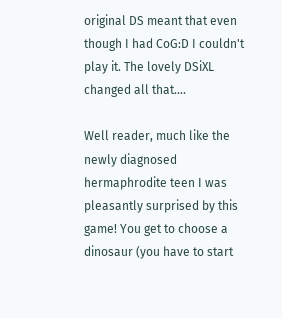original DS meant that even though I had CoG:D I couldn't play it. The lovely DSiXL changed all that....

Well reader, much like the newly diagnosed hermaphrodite teen I was pleasantly surprised by this game! You get to choose a dinosaur (you have to start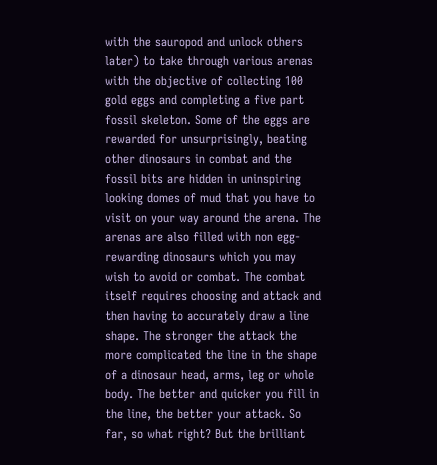with the sauropod and unlock others later) to take through various arenas with the objective of collecting 100 gold eggs and completing a five part fossil skeleton. Some of the eggs are rewarded for unsurprisingly, beating other dinosaurs in combat and the fossil bits are hidden in uninspiring looking domes of mud that you have to visit on your way around the arena. The arenas are also filled with non egg-rewarding dinosaurs which you may wish to avoid or combat. The combat itself requires choosing and attack and then having to accurately draw a line shape. The stronger the attack the more complicated the line in the shape of a dinosaur head, arms, leg or whole body. The better and quicker you fill in the line, the better your attack. So far, so what right? But the brilliant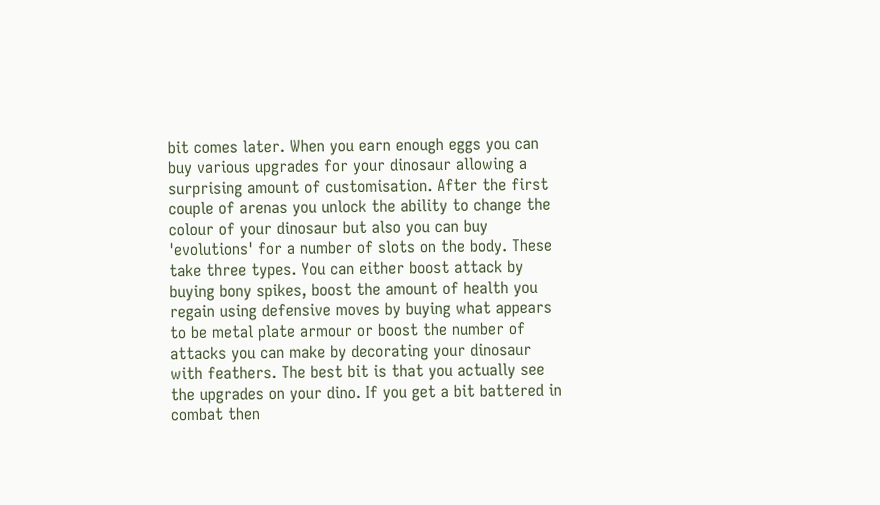bit comes later. When you earn enough eggs you can buy various upgrades for your dinosaur allowing a surprising amount of customisation. After the first couple of arenas you unlock the ability to change the colour of your dinosaur but also you can buy 'evolutions' for a number of slots on the body. These take three types. You can either boost attack by buying bony spikes, boost the amount of health you regain using defensive moves by buying what appears to be metal plate armour or boost the number of attacks you can make by decorating your dinosaur with feathers. The best bit is that you actually see the upgrades on your dino. If you get a bit battered in combat then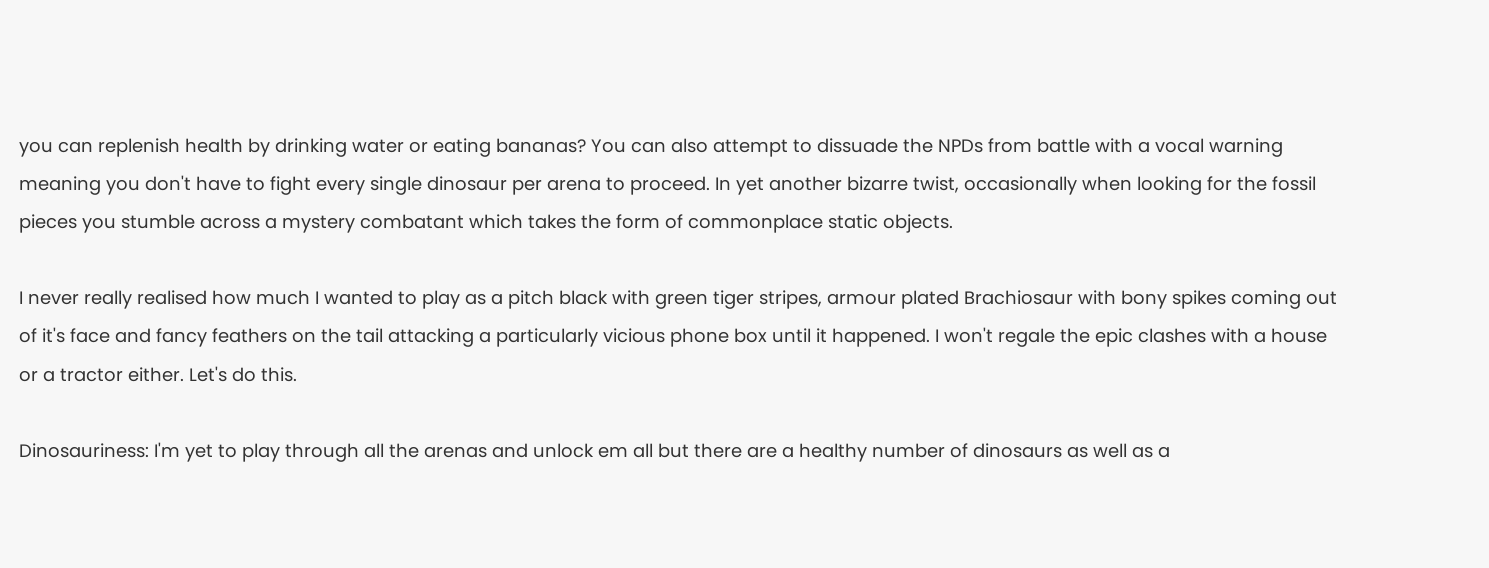you can replenish health by drinking water or eating bananas? You can also attempt to dissuade the NPDs from battle with a vocal warning meaning you don't have to fight every single dinosaur per arena to proceed. In yet another bizarre twist, occasionally when looking for the fossil pieces you stumble across a mystery combatant which takes the form of commonplace static objects.

I never really realised how much I wanted to play as a pitch black with green tiger stripes, armour plated Brachiosaur with bony spikes coming out of it's face and fancy feathers on the tail attacking a particularly vicious phone box until it happened. I won't regale the epic clashes with a house or a tractor either. Let's do this.

Dinosauriness: I'm yet to play through all the arenas and unlock em all but there are a healthy number of dinosaurs as well as a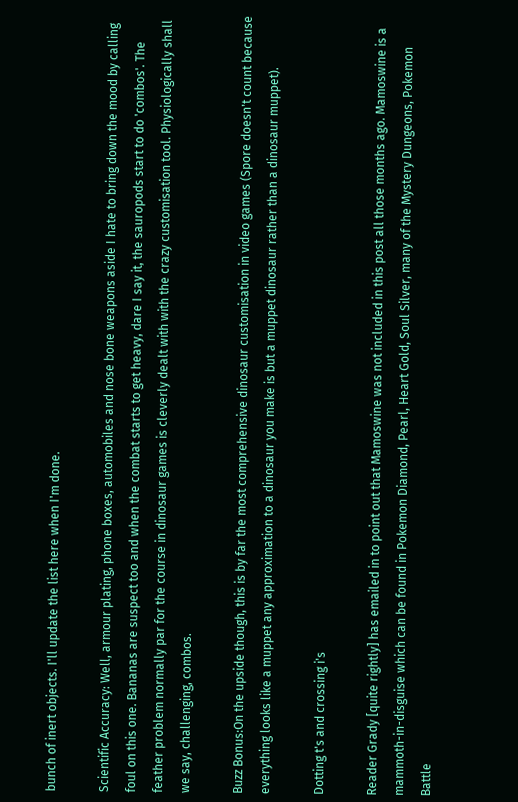bunch of inert objects. I'll update the list here when I'm done.

Scientific Accuracy: Well, armour plating, phone boxes, automobiles and nose bone weapons aside I hate to bring down the mood by calling foul on this one. Bananas are suspect too and when the combat starts to get heavy, dare I say it, the sauropods start to do 'combos'. The feather problem normally par for the course in dinosaur games is cleverly dealt with with the crazy customisation tool. Physiologically shall we say, challenging, combos.

Buzz Bonus:On the upside though, this is by far the most comprehensive dinosaur customisation in video games (Spore doesn't count because everything looks like a muppet any approximation to a dinosaur you make is but a muppet dinosaur rather than a dinosaur muppet).

Dotting t's and crossing i's

Reader Grady [quite rightly] has emailed in to point out that Mamoswine was not included in this post all those months ago. Mamoswine is a mammoth-in-disguise which can be found in Pokemon Diamond, Pearl, Heart Gold, Soul Silver, many of the Mystery Dungeons, Pokemon Battle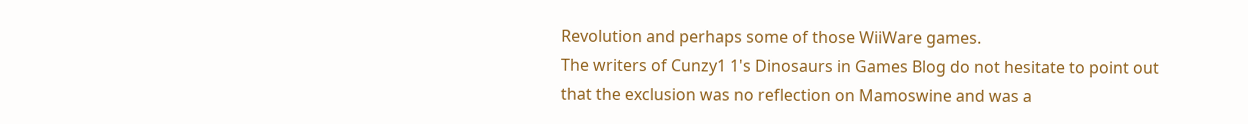Revolution and perhaps some of those WiiWare games.
The writers of Cunzy1 1's Dinosaurs in Games Blog do not hesitate to point out that the exclusion was no reflection on Mamoswine and was a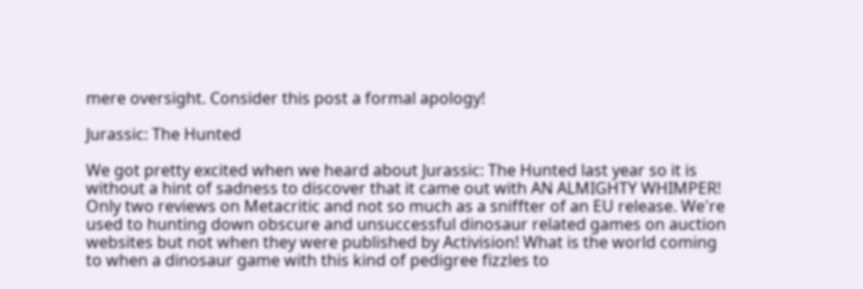mere oversight. Consider this post a formal apology!

Jurassic: The Hunted

We got pretty excited when we heard about Jurassic: The Hunted last year so it is without a hint of sadness to discover that it came out with AN ALMIGHTY WHIMPER!
Only two reviews on Metacritic and not so much as a sniffter of an EU release. We're used to hunting down obscure and unsuccessful dinosaur related games on auction websites but not when they were published by Activision! What is the world coming to when a dinosaur game with this kind of pedigree fizzles to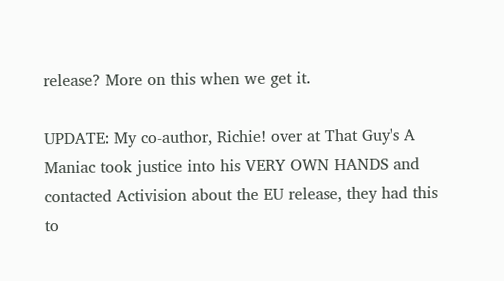release? More on this when we get it.

UPDATE: My co-author, Richie! over at That Guy's A Maniac took justice into his VERY OWN HANDS and contacted Activision about the EU release, they had this to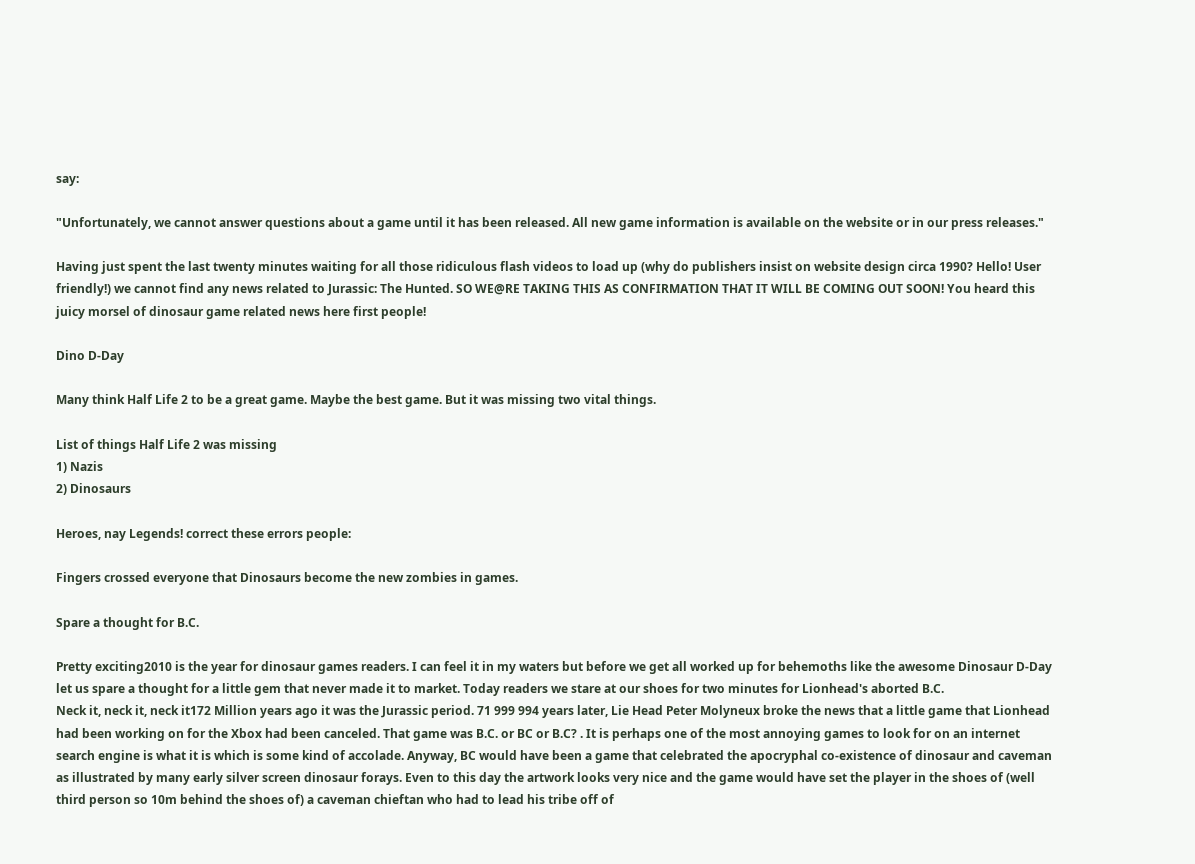say:

"Unfortunately, we cannot answer questions about a game until it has been released. All new game information is available on the website or in our press releases."

Having just spent the last twenty minutes waiting for all those ridiculous flash videos to load up (why do publishers insist on website design circa 1990? Hello! User friendly!) we cannot find any news related to Jurassic: The Hunted. SO WE@RE TAKING THIS AS CONFIRMATION THAT IT WILL BE COMING OUT SOON! You heard this juicy morsel of dinosaur game related news here first people!

Dino D-Day

Many think Half Life 2 to be a great game. Maybe the best game. But it was missing two vital things.

List of things Half Life 2 was missing
1) Nazis
2) Dinosaurs

Heroes, nay Legends! correct these errors people:

Fingers crossed everyone that Dinosaurs become the new zombies in games.

Spare a thought for B.C.

Pretty exciting2010 is the year for dinosaur games readers. I can feel it in my waters but before we get all worked up for behemoths like the awesome Dinosaur D-Day let us spare a thought for a little gem that never made it to market. Today readers we stare at our shoes for two minutes for Lionhead's aborted B.C.
Neck it, neck it, neck it172 Million years ago it was the Jurassic period. 71 999 994 years later, Lie Head Peter Molyneux broke the news that a little game that Lionhead had been working on for the Xbox had been canceled. That game was B.C. or BC or B.C? . It is perhaps one of the most annoying games to look for on an internet search engine is what it is which is some kind of accolade. Anyway, BC would have been a game that celebrated the apocryphal co-existence of dinosaur and caveman as illustrated by many early silver screen dinosaur forays. Even to this day the artwork looks very nice and the game would have set the player in the shoes of (well third person so 10m behind the shoes of) a caveman chieftan who had to lead his tribe off of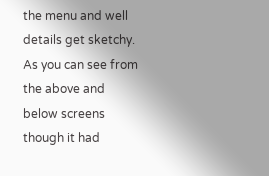the menu and well details get sketchy. As you can see from the above and below screens though it had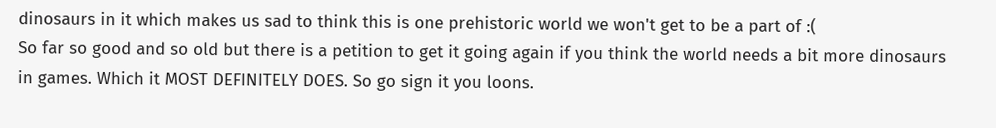dinosaurs in it which makes us sad to think this is one prehistoric world we won't get to be a part of :(
So far so good and so old but there is a petition to get it going again if you think the world needs a bit more dinosaurs in games. Which it MOST DEFINITELY DOES. So go sign it you loons.